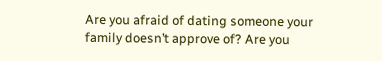Are you afraid of dating someone your family doesn’t approve of? Are you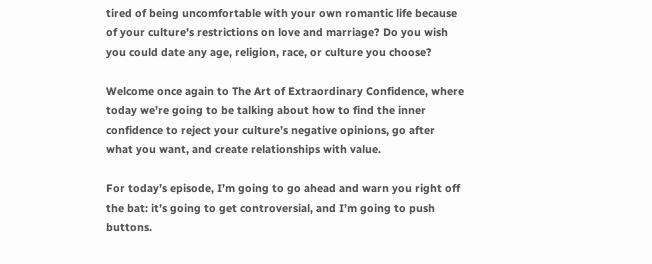tired of being uncomfortable with your own romantic life because of your culture’s restrictions on love and marriage? Do you wish you could date any age, religion, race, or culture you choose?

Welcome once again to The Art of Extraordinary Confidence, where today we’re going to be talking about how to find the inner confidence to reject your culture’s negative opinions, go after what you want, and create relationships with value.

For today’s episode, I’m going to go ahead and warn you right off the bat: it’s going to get controversial, and I’m going to push buttons.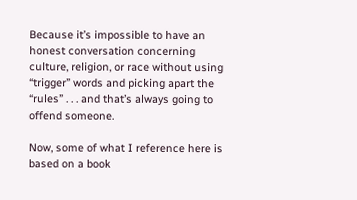Because it’s impossible to have an honest conversation concerning culture, religion, or race without using “trigger” words and picking apart the “rules” . . . and that’s always going to offend someone.

Now, some of what I reference here is based on a book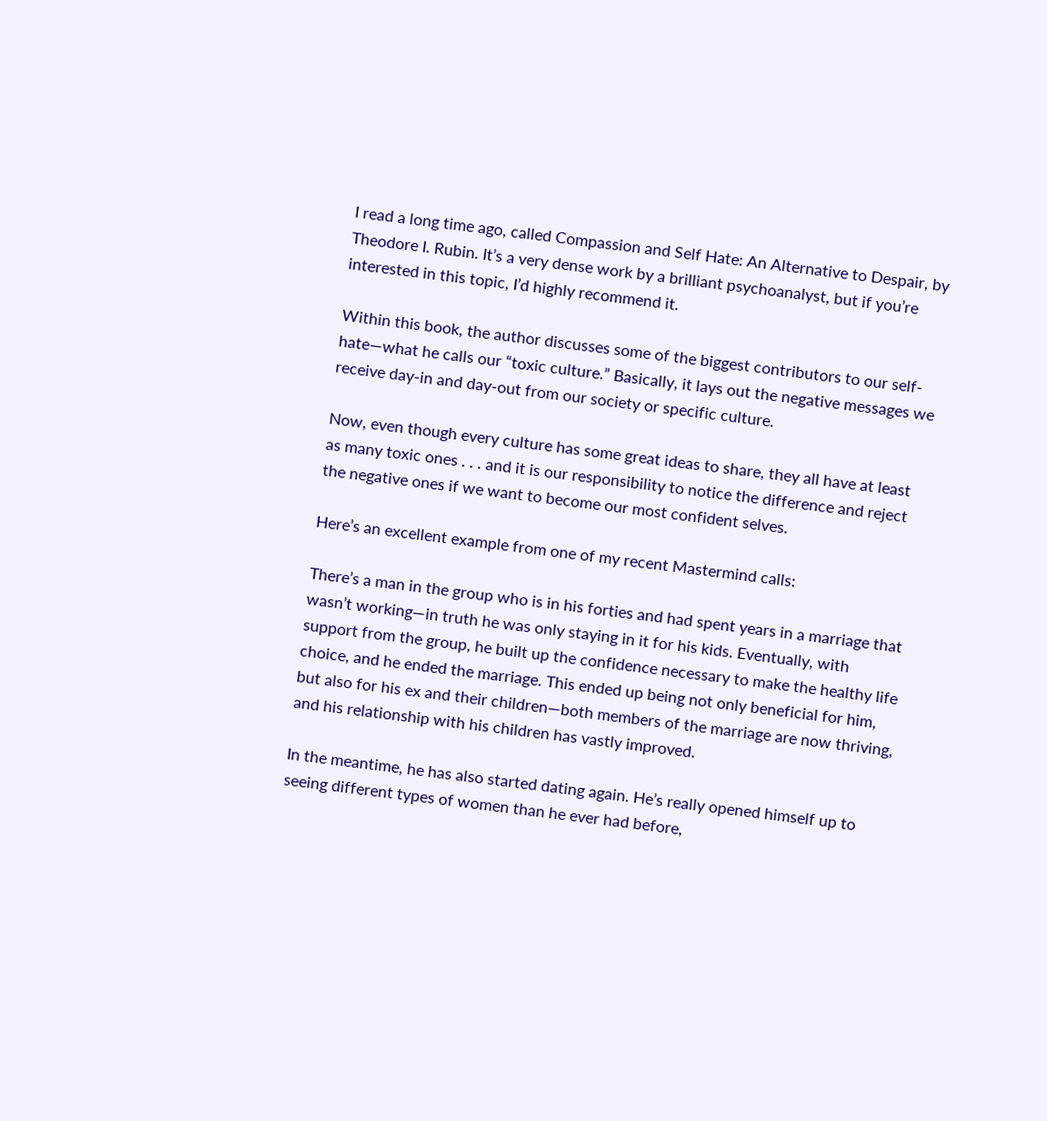I read a long time ago, called Compassion and Self Hate: An Alternative to Despair, by Theodore I. Rubin. It’s a very dense work by a brilliant psychoanalyst, but if you’re interested in this topic, I’d highly recommend it.

Within this book, the author discusses some of the biggest contributors to our self-hate—what he calls our “toxic culture.” Basically, it lays out the negative messages we receive day-in and day-out from our society or specific culture.

Now, even though every culture has some great ideas to share, they all have at least as many toxic ones . . . and it is our responsibility to notice the difference and reject the negative ones if we want to become our most confident selves.

Here’s an excellent example from one of my recent Mastermind calls:

There’s a man in the group who is in his forties and had spent years in a marriage that wasn’t working—in truth he was only staying in it for his kids. Eventually, with support from the group, he built up the confidence necessary to make the healthy life choice, and he ended the marriage. This ended up being not only beneficial for him, but also for his ex and their children—both members of the marriage are now thriving, and his relationship with his children has vastly improved.

In the meantime, he has also started dating again. He’s really opened himself up to seeing different types of women than he ever had before,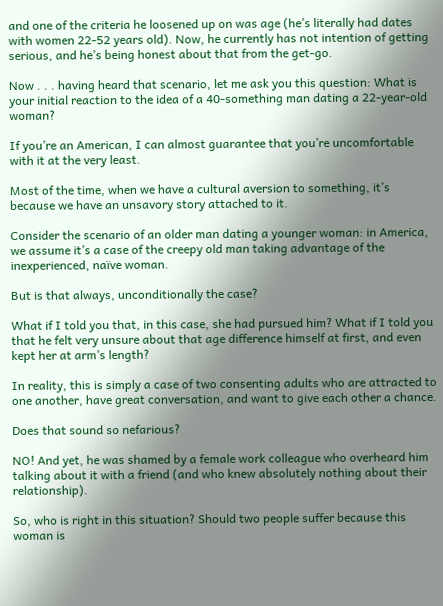and one of the criteria he loosened up on was age (he’s literally had dates with women 22-52 years old). Now, he currently has not intention of getting serious, and he’s being honest about that from the get-go.

Now . . . having heard that scenario, let me ask you this question: What is your initial reaction to the idea of a 40-something man dating a 22-year-old woman?

If you’re an American, I can almost guarantee that you’re uncomfortable with it at the very least.

Most of the time, when we have a cultural aversion to something, it’s because we have an unsavory story attached to it.

Consider the scenario of an older man dating a younger woman: in America, we assume it’s a case of the creepy old man taking advantage of the inexperienced, naïve woman.

But is that always, unconditionally the case?

What if I told you that, in this case, she had pursued him? What if I told you that he felt very unsure about that age difference himself at first, and even kept her at arm’s length?

In reality, this is simply a case of two consenting adults who are attracted to one another, have great conversation, and want to give each other a chance.

Does that sound so nefarious?

NO! And yet, he was shamed by a female work colleague who overheard him talking about it with a friend (and who knew absolutely nothing about their relationship).

So, who is right in this situation? Should two people suffer because this woman is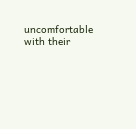uncomfortable with their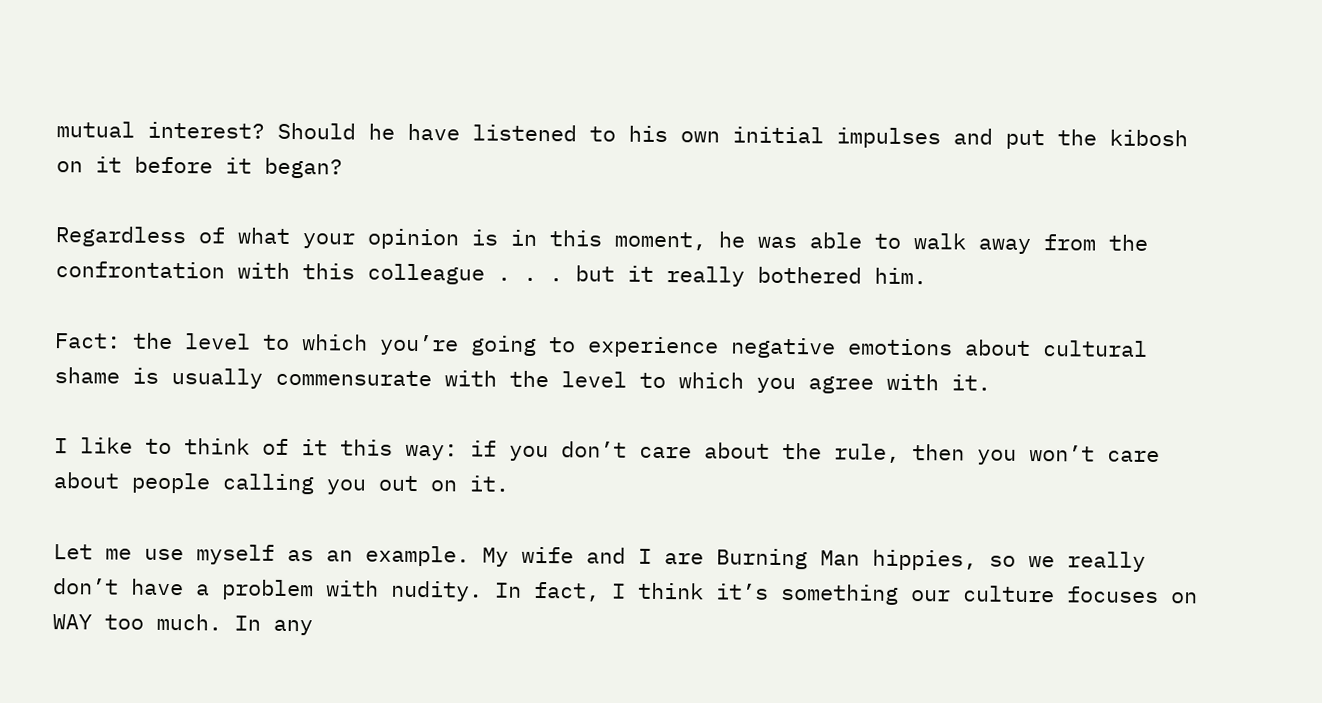mutual interest? Should he have listened to his own initial impulses and put the kibosh on it before it began?

Regardless of what your opinion is in this moment, he was able to walk away from the confrontation with this colleague . . . but it really bothered him.

Fact: the level to which you’re going to experience negative emotions about cultural shame is usually commensurate with the level to which you agree with it.

I like to think of it this way: if you don’t care about the rule, then you won’t care about people calling you out on it.

Let me use myself as an example. My wife and I are Burning Man hippies, so we really don’t have a problem with nudity. In fact, I think it’s something our culture focuses on WAY too much. In any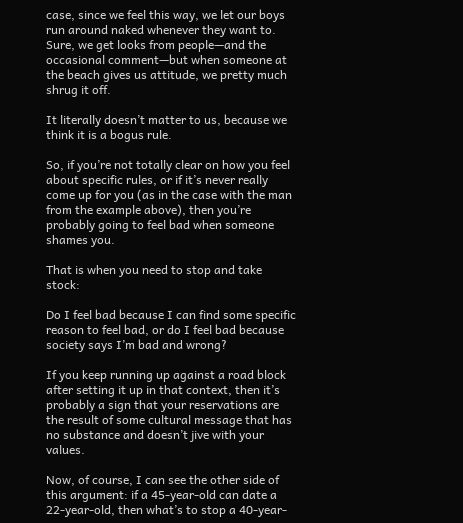case, since we feel this way, we let our boys run around naked whenever they want to. Sure, we get looks from people—and the occasional comment—but when someone at the beach gives us attitude, we pretty much shrug it off.

It literally doesn’t matter to us, because we think it is a bogus rule.

So, if you’re not totally clear on how you feel about specific rules, or if it’s never really come up for you (as in the case with the man from the example above), then you’re probably going to feel bad when someone shames you.

That is when you need to stop and take stock:

Do I feel bad because I can find some specific reason to feel bad, or do I feel bad because society says I’m bad and wrong?

If you keep running up against a road block after setting it up in that context, then it’s probably a sign that your reservations are the result of some cultural message that has no substance and doesn’t jive with your values.

Now, of course, I can see the other side of this argument: if a 45-year-old can date a 22-year-old, then what’s to stop a 40-year-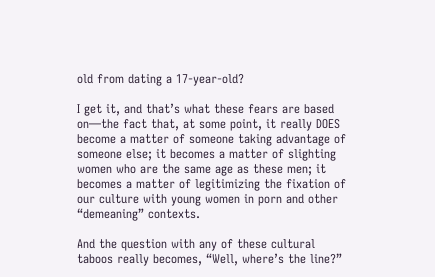old from dating a 17-year-old?

I get it, and that’s what these fears are based on—the fact that, at some point, it really DOES become a matter of someone taking advantage of someone else; it becomes a matter of slighting women who are the same age as these men; it becomes a matter of legitimizing the fixation of our culture with young women in porn and other “demeaning” contexts.

And the question with any of these cultural taboos really becomes, “Well, where’s the line?”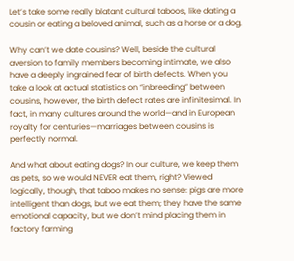Let’s take some really blatant cultural taboos, like dating a cousin or eating a beloved animal, such as a horse or a dog.

Why can’t we date cousins? Well, beside the cultural aversion to family members becoming intimate, we also have a deeply ingrained fear of birth defects. When you take a look at actual statistics on “inbreeding” between cousins, however, the birth defect rates are infinitesimal. In fact, in many cultures around the world—and in European royalty for centuries—marriages between cousins is perfectly normal.

And what about eating dogs? In our culture, we keep them as pets, so we would NEVER eat them, right? Viewed logically, though, that taboo makes no sense: pigs are more intelligent than dogs, but we eat them; they have the same emotional capacity, but we don’t mind placing them in factory farming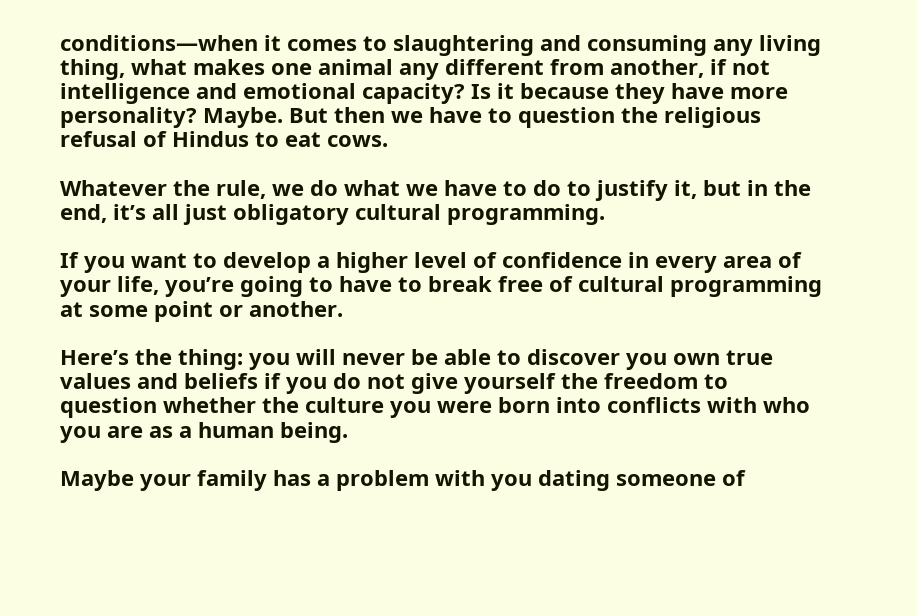conditions—when it comes to slaughtering and consuming any living thing, what makes one animal any different from another, if not intelligence and emotional capacity? Is it because they have more personality? Maybe. But then we have to question the religious refusal of Hindus to eat cows.

Whatever the rule, we do what we have to do to justify it, but in the end, it’s all just obligatory cultural programming.

If you want to develop a higher level of confidence in every area of your life, you’re going to have to break free of cultural programming at some point or another.

Here’s the thing: you will never be able to discover you own true values and beliefs if you do not give yourself the freedom to question whether the culture you were born into conflicts with who you are as a human being.

Maybe your family has a problem with you dating someone of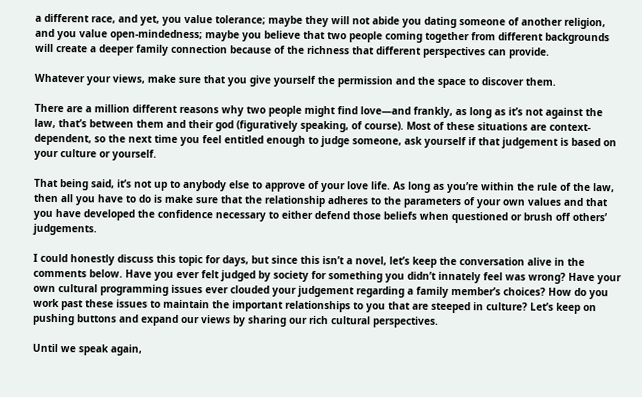a different race, and yet, you value tolerance; maybe they will not abide you dating someone of another religion, and you value open-mindedness; maybe you believe that two people coming together from different backgrounds will create a deeper family connection because of the richness that different perspectives can provide.

Whatever your views, make sure that you give yourself the permission and the space to discover them.

There are a million different reasons why two people might find love—and frankly, as long as it’s not against the law, that’s between them and their god (figuratively speaking, of course). Most of these situations are context-dependent, so the next time you feel entitled enough to judge someone, ask yourself if that judgement is based on your culture or yourself.

That being said, it’s not up to anybody else to approve of your love life. As long as you’re within the rule of the law, then all you have to do is make sure that the relationship adheres to the parameters of your own values and that you have developed the confidence necessary to either defend those beliefs when questioned or brush off others’ judgements.

I could honestly discuss this topic for days, but since this isn’t a novel, let’s keep the conversation alive in the comments below. Have you ever felt judged by society for something you didn’t innately feel was wrong? Have your own cultural programming issues ever clouded your judgement regarding a family member’s choices? How do you work past these issues to maintain the important relationships to you that are steeped in culture? Let’s keep on pushing buttons and expand our views by sharing our rich cultural perspectives.

Until we speak again,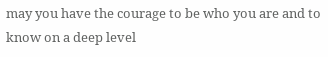may you have the courage to be who you are and to know on a deep level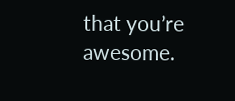that you’re awesome.